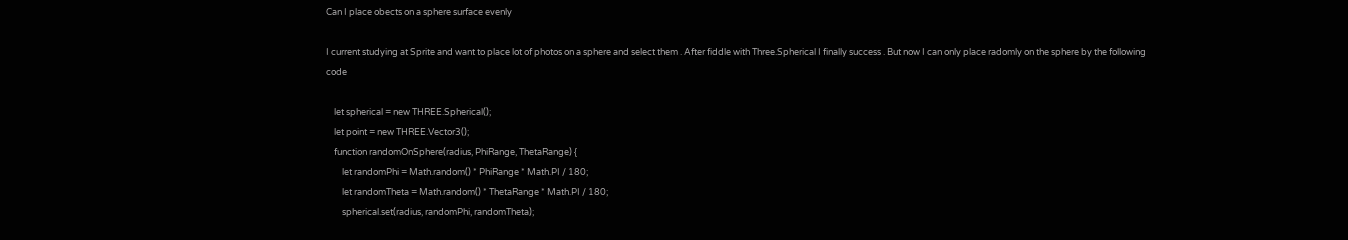Can I place obects on a sphere surface evenly

I current studying at Sprite and want to place lot of photos on a sphere and select them . After fiddle with Three.Spherical I finally success . But now I can only place radomly on the sphere by the following code

    let spherical = new THREE.Spherical();
    let point = new THREE.Vector3();
    function randomOnSphere(radius, PhiRange, ThetaRange) {
        let randomPhi = Math.random() * PhiRange * Math.PI / 180;
        let randomTheta = Math.random() * ThetaRange * Math.PI / 180;
        spherical.set(radius, randomPhi, randomTheta);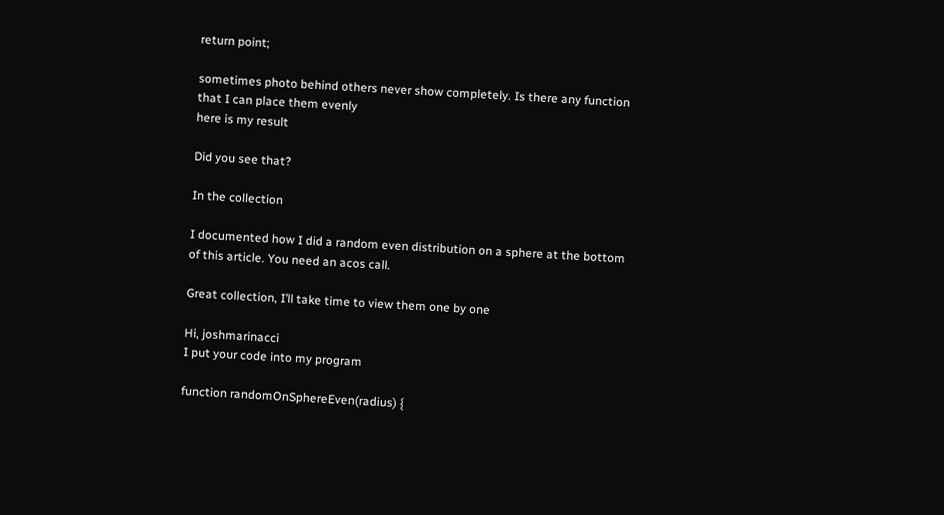return point;

sometimes photo behind others never show completely. Is there any function that I can place them evenly
here is my result

Did you see that?

In the collection

I documented how I did a random even distribution on a sphere at the bottom of this article. You need an acos call.

Great collection, I’ll take time to view them one by one

Hi, joshmarinacci
I put your code into my program

function randomOnSphereEven(radius) {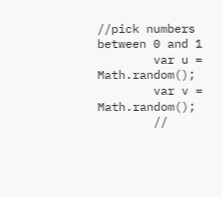//pick numbers between 0 and 1
        var u = Math.random();
        var v = Math.random();
        //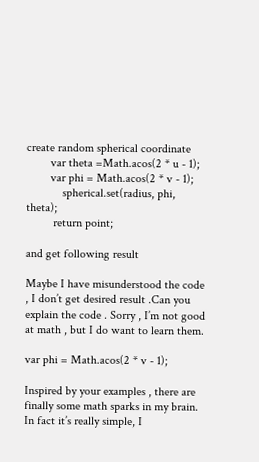create random spherical coordinate
        var theta =Math.acos(2 * u - 1);
        var phi = Math.acos(2 * v - 1);
            spherical.set(radius, phi, theta);
         return point;

and get following result

Maybe I have misunderstood the code , I don’t get desired result .Can you explain the code . Sorry , I’m not good at math , but I do want to learn them.

var phi = Math.acos(2 * v - 1);

Inspired by your examples , there are finally some math sparks in my brain. In fact it’s really simple, I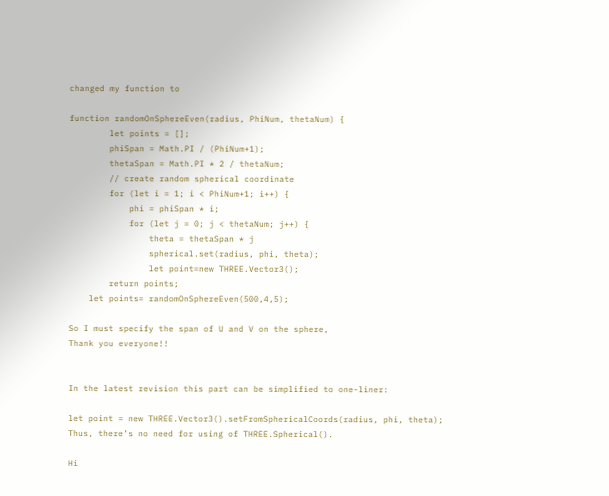changed my function to

function randomOnSphereEven(radius, PhiNum, thetaNum) {
        let points = [];
        phiSpan = Math.PI / (PhiNum+1);
        thetaSpan = Math.PI * 2 / thetaNum;
        // create random spherical coordinate
        for (let i = 1; i < PhiNum+1; i++) {
            phi = phiSpan * i;
            for (let j = 0; j < thetaNum; j++) {
                theta = thetaSpan * j
                spherical.set(radius, phi, theta);
                let point=new THREE.Vector3();
        return points;
    let points= randomOnSphereEven(500,4,5);

So I must specify the span of U and V on the sphere,
Thank you everyone!!


In the latest revision this part can be simplified to one-liner:

let point = new THREE.Vector3().setFromSphericalCoords(radius, phi, theta);
Thus, there’s no need for using of THREE.Spherical().

Hi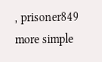, prisoner849
more simple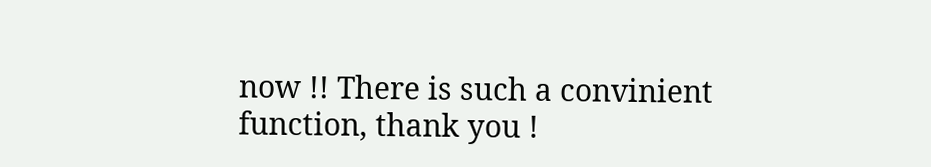now !! There is such a convinient function, thank you !